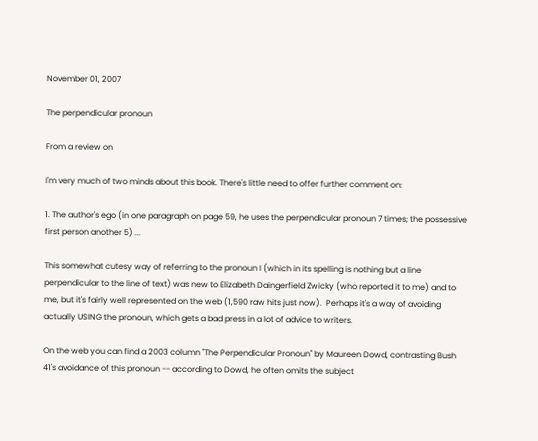November 01, 2007

The perpendicular pronoun

From a review on

I'm very much of two minds about this book. There's little need to offer further comment on:

1. The author's ego (in one paragraph on page 59, he uses the perpendicular pronoun 7 times; the possessive first person another 5) ...

This somewhat cutesy way of referring to the pronoun I (which in its spelling is nothing but a line perpendicular to the line of text) was new to Elizabeth Daingerfield Zwicky (who reported it to me) and to me, but it's fairly well represented on the web (1,590 raw hits just now).  Perhaps it's a way of avoiding actually USING the pronoun, which gets a bad press in a lot of advice to writers.

On the web you can find a 2003 column "The Perpendicular Pronoun" by Maureen Dowd, contrasting Bush 41's avoidance of this pronoun -- according to Dowd, he often omits the subject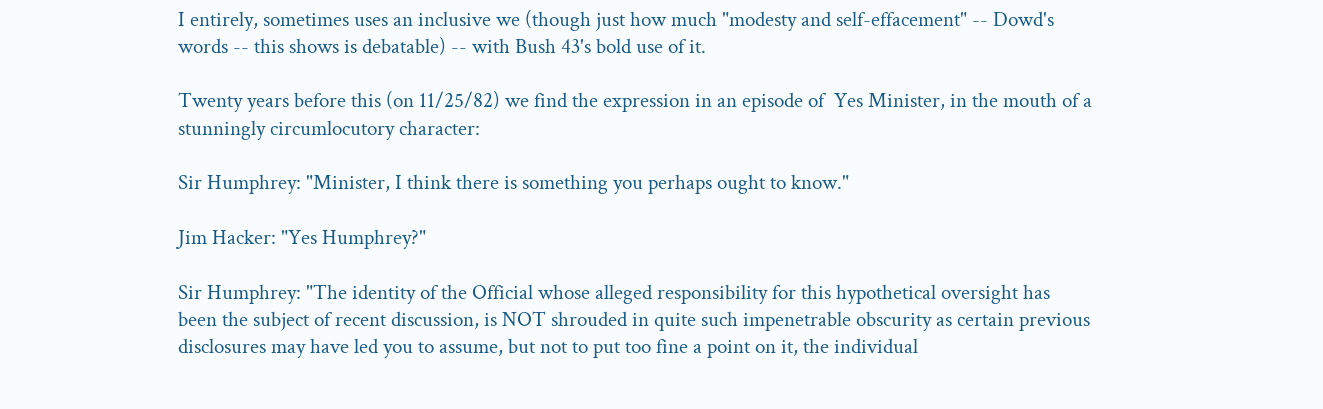I entirely, sometimes uses an inclusive we (though just how much "modesty and self-effacement" -- Dowd's words -- this shows is debatable) -- with Bush 43's bold use of it.

Twenty years before this (on 11/25/82) we find the expression in an episode of  Yes Minister, in the mouth of a stunningly circumlocutory character:

Sir Humphrey: "Minister, I think there is something you perhaps ought to know."

Jim Hacker: "Yes Humphrey?"

Sir Humphrey: "The identity of the Official whose alleged responsibility for this hypothetical oversight has been the subject of recent discussion, is NOT shrouded in quite such impenetrable obscurity as certain previous disclosures may have led you to assume, but not to put too fine a point on it, the individual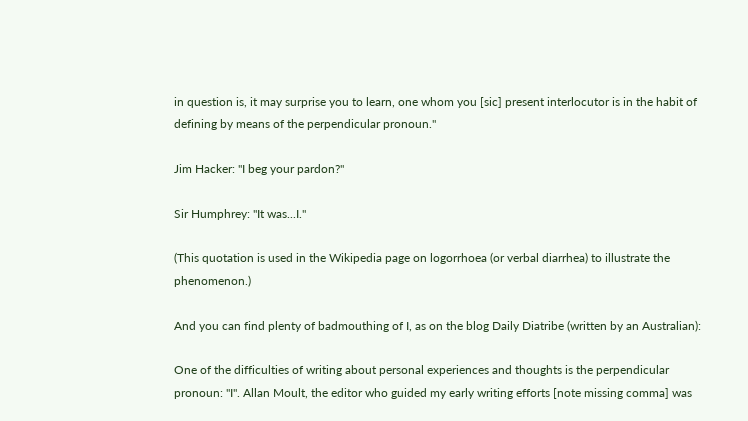in question is, it may surprise you to learn, one whom you [sic] present interlocutor is in the habit of defining by means of the perpendicular pronoun."

Jim Hacker: "I beg your pardon?"

Sir Humphrey: "It was...I."

(This quotation is used in the Wikipedia page on logorrhoea (or verbal diarrhea) to illustrate the phenomenon.)

And you can find plenty of badmouthing of I, as on the blog Daily Diatribe (written by an Australian):

One of the difficulties of writing about personal experiences and thoughts is the perpendicular pronoun: "I". Allan Moult, the editor who guided my early writing efforts [note missing comma] was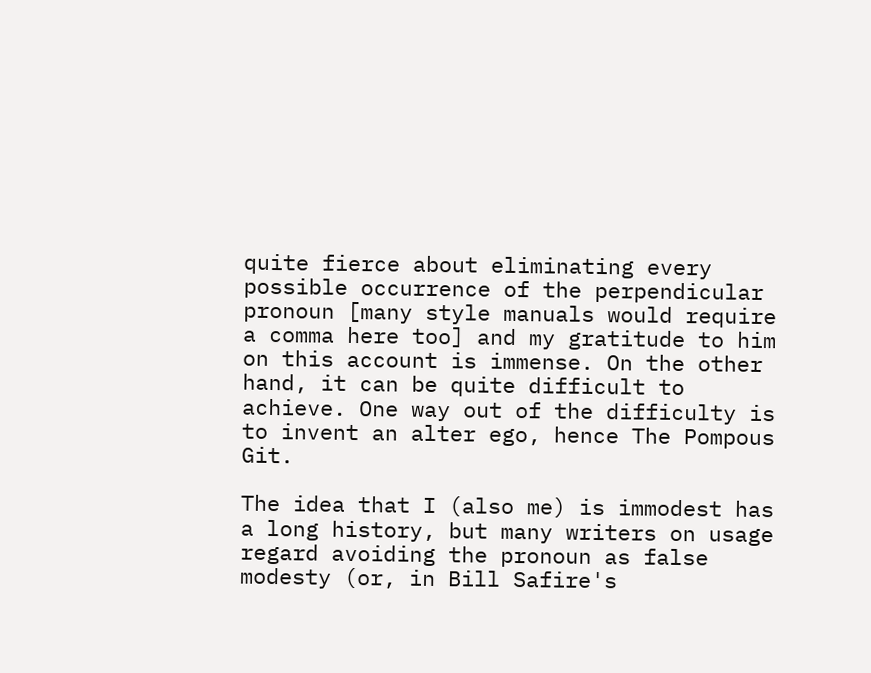quite fierce about eliminating every possible occurrence of the perpendicular pronoun [many style manuals would require a comma here too] and my gratitude to him on this account is immense. On the other hand, it can be quite difficult to achieve. One way out of the difficulty is to invent an alter ego, hence The Pompous Git.

The idea that I (also me) is immodest has a long history, but many writers on usage regard avoiding the pronoun as false modesty (or, in Bill Safire's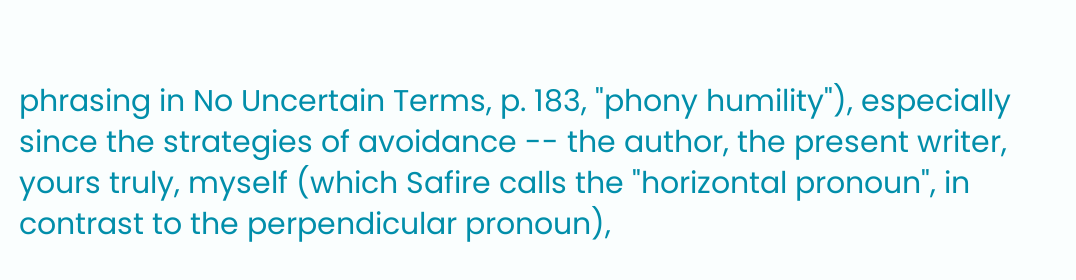phrasing in No Uncertain Terms, p. 183, "phony humility"), especially since the strategies of avoidance -- the author, the present writer, yours truly, myself (which Safire calls the "horizontal pronoun", in contrast to the perpendicular pronoun),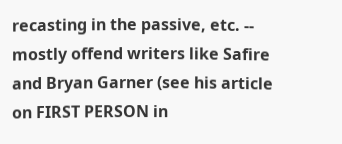recasting in the passive, etc. -- mostly offend writers like Safire and Bryan Garner (see his article on FIRST PERSON in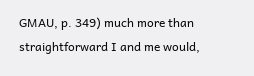GMAU, p. 349) much more than straightforward I and me would,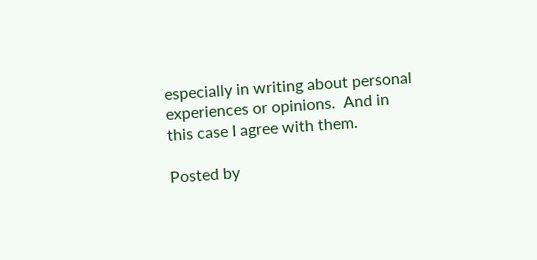especially in writing about personal experiences or opinions.  And in this case I agree with them.

Posted by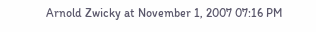Arnold Zwicky at November 1, 2007 07:16 PM